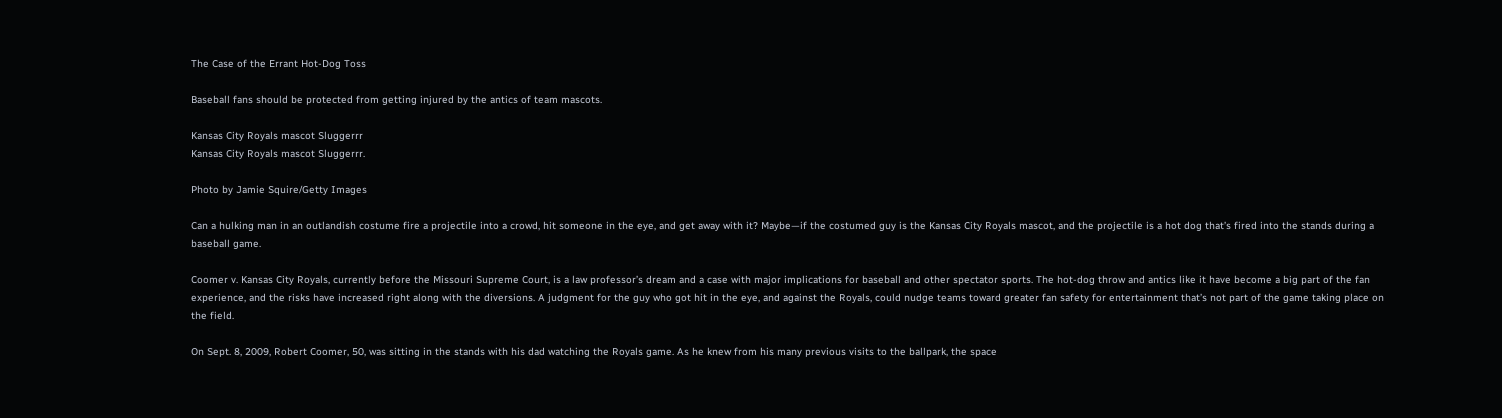The Case of the Errant Hot-Dog Toss

Baseball fans should be protected from getting injured by the antics of team mascots.

Kansas City Royals mascot Sluggerrr
Kansas City Royals mascot Sluggerrr.

Photo by Jamie Squire/Getty Images

Can a hulking man in an outlandish costume fire a projectile into a crowd, hit someone in the eye, and get away with it? Maybe—if the costumed guy is the Kansas City Royals mascot, and the projectile is a hot dog that’s fired into the stands during a baseball game.

Coomer v. Kansas City Royals, currently before the Missouri Supreme Court, is a law professor’s dream and a case with major implications for baseball and other spectator sports. The hot-dog throw and antics like it have become a big part of the fan experience, and the risks have increased right along with the diversions. A judgment for the guy who got hit in the eye, and against the Royals, could nudge teams toward greater fan safety for entertainment that’s not part of the game taking place on the field.

On Sept. 8, 2009, Robert Coomer, 50, was sitting in the stands with his dad watching the Royals game. As he knew from his many previous visits to the ballpark, the space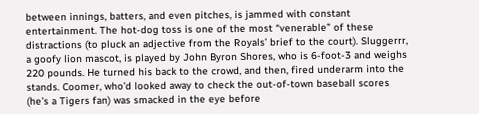between innings, batters, and even pitches, is jammed with constant entertainment. The hot-dog toss is one of the most “venerable” of these distractions (to pluck an adjective from the Royals’ brief to the court). Sluggerrr, a goofy lion mascot, is played by John Byron Shores, who is 6-foot-3 and weighs 220 pounds. He turned his back to the crowd, and then, fired underarm into the stands. Coomer, who’d looked away to check the out-of-town baseball scores (he’s a Tigers fan) was smacked in the eye before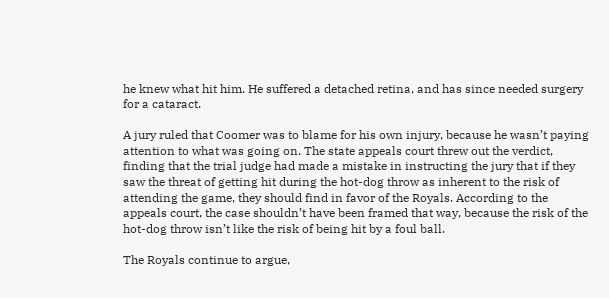he knew what hit him. He suffered a detached retina, and has since needed surgery for a cataract.

A jury ruled that Coomer was to blame for his own injury, because he wasn’t paying attention to what was going on. The state appeals court threw out the verdict, finding that the trial judge had made a mistake in instructing the jury that if they saw the threat of getting hit during the hot-dog throw as inherent to the risk of attending the game, they should find in favor of the Royals. According to the appeals court, the case shouldn’t have been framed that way, because the risk of the hot-dog throw isn’t like the risk of being hit by a foul ball.

The Royals continue to argue,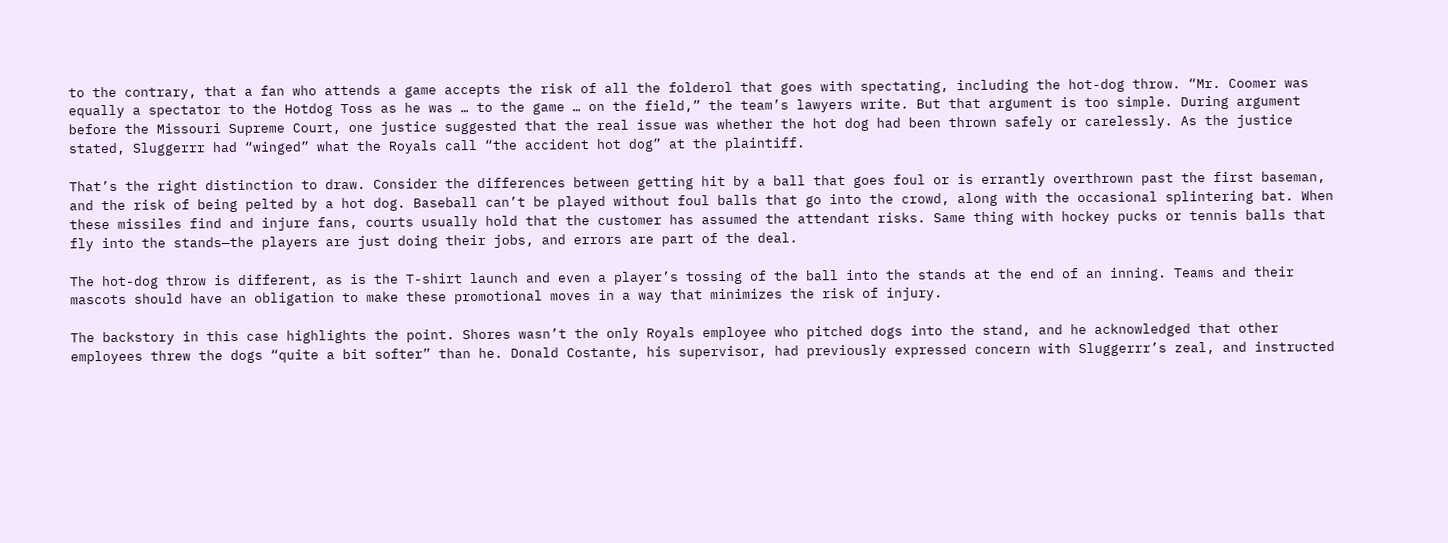to the contrary, that a fan who attends a game accepts the risk of all the folderol that goes with spectating, including the hot-dog throw. “Mr. Coomer was equally a spectator to the Hotdog Toss as he was … to the game … on the field,” the team’s lawyers write. But that argument is too simple. During argument before the Missouri Supreme Court, one justice suggested that the real issue was whether the hot dog had been thrown safely or carelessly. As the justice stated, Sluggerrr had “winged” what the Royals call “the accident hot dog” at the plaintiff.

That’s the right distinction to draw. Consider the differences between getting hit by a ball that goes foul or is errantly overthrown past the first baseman, and the risk of being pelted by a hot dog. Baseball can’t be played without foul balls that go into the crowd, along with the occasional splintering bat. When these missiles find and injure fans, courts usually hold that the customer has assumed the attendant risks. Same thing with hockey pucks or tennis balls that fly into the stands—the players are just doing their jobs, and errors are part of the deal.

The hot-dog throw is different, as is the T-shirt launch and even a player’s tossing of the ball into the stands at the end of an inning. Teams and their mascots should have an obligation to make these promotional moves in a way that minimizes the risk of injury.

The backstory in this case highlights the point. Shores wasn’t the only Royals employee who pitched dogs into the stand, and he acknowledged that other employees threw the dogs “quite a bit softer” than he. Donald Costante, his supervisor, had previously expressed concern with Sluggerrr’s zeal, and instructed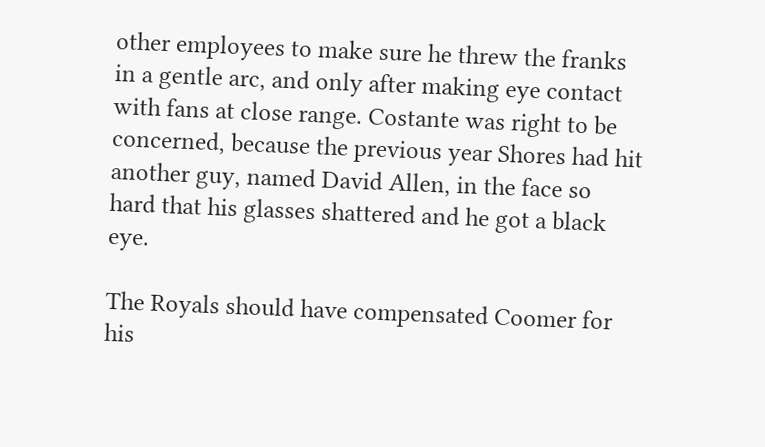other employees to make sure he threw the franks in a gentle arc, and only after making eye contact with fans at close range. Costante was right to be concerned, because the previous year Shores had hit another guy, named David Allen, in the face so hard that his glasses shattered and he got a black eye.

The Royals should have compensated Coomer for his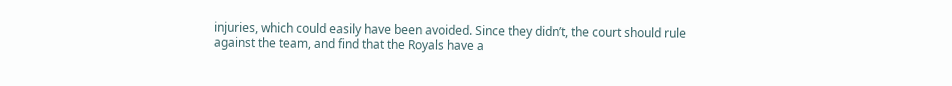injuries, which could easily have been avoided. Since they didn’t, the court should rule against the team, and find that the Royals have a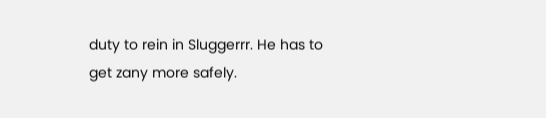duty to rein in Sluggerrr. He has to get zany more safely.